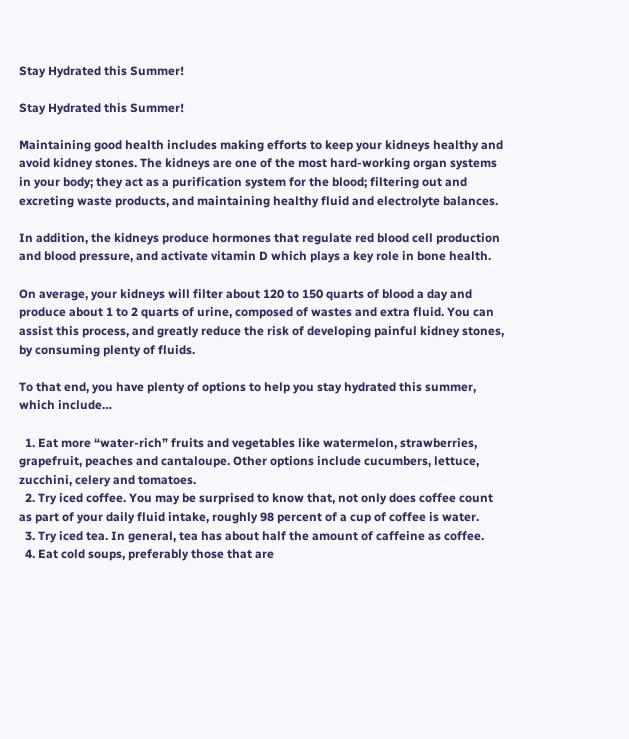Stay Hydrated this Summer!

Stay Hydrated this Summer!

Maintaining good health includes making efforts to keep your kidneys healthy and avoid kidney stones. The kidneys are one of the most hard-working organ systems in your body; they act as a purification system for the blood; filtering out and excreting waste products, and maintaining healthy fluid and electrolyte balances.

In addition, the kidneys produce hormones that regulate red blood cell production and blood pressure, and activate vitamin D which plays a key role in bone health.

On average, your kidneys will filter about 120 to 150 quarts of blood a day and produce about 1 to 2 quarts of urine, composed of wastes and extra fluid. You can assist this process, and greatly reduce the risk of developing painful kidney stones, by consuming plenty of fluids.

To that end, you have plenty of options to help you stay hydrated this summer, which include…

  1. Eat more “water-rich” fruits and vegetables like watermelon, strawberries, grapefruit, peaches and cantaloupe. Other options include cucumbers, lettuce, zucchini, celery and tomatoes.
  2. Try iced coffee. You may be surprised to know that, not only does coffee count as part of your daily fluid intake, roughly 98 percent of a cup of coffee is water.
  3. Try iced tea. In general, tea has about half the amount of caffeine as coffee.
  4. Eat cold soups, preferably those that are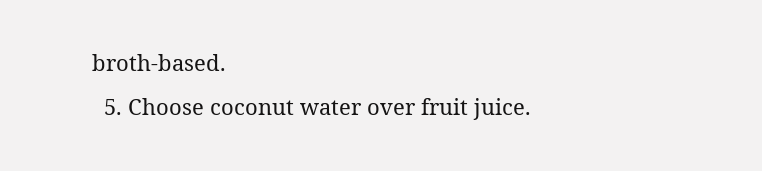broth-based.
  5. Choose coconut water over fruit juice.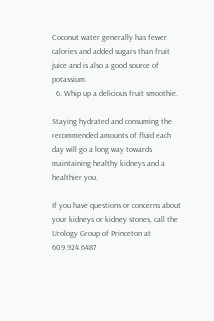Coconut water generally has fewer calories and added sugars than fruit juice and is also a good source of potassium.
  6. Whip up a delicious fruit smoothie.

Staying hydrated and consuming the recommended amounts of fluid each day will go a long way towards maintaining healthy kidneys and a healthier you.

If you have questions or concerns about your kidneys or kidney stones, call the Urology Group of Princeton at 609.924.6487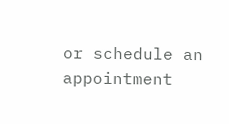or schedule an appointment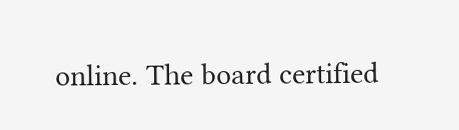online. The board certified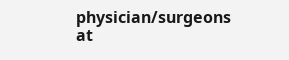physician/surgeons at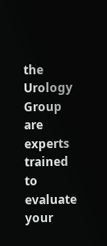the Urology Group are experts trained to evaluate your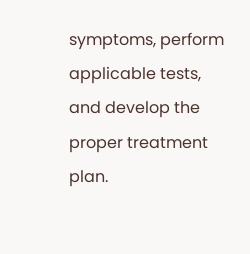symptoms, perform applicable tests, and develop the proper treatment plan.